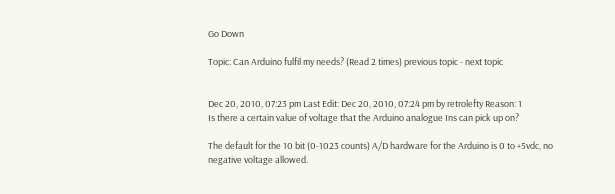Go Down

Topic: Can Arduino fulfil my needs? (Read 2 times) previous topic - next topic


Dec 20, 2010, 07:23 pm Last Edit: Dec 20, 2010, 07:24 pm by retrolefty Reason: 1
Is there a certain value of voltage that the Arduino analogue Ins can pick up on?

The default for the 10 bit (0-1023 counts) A/D hardware for the Arduino is 0 to +5vdc, no negative voltage allowed.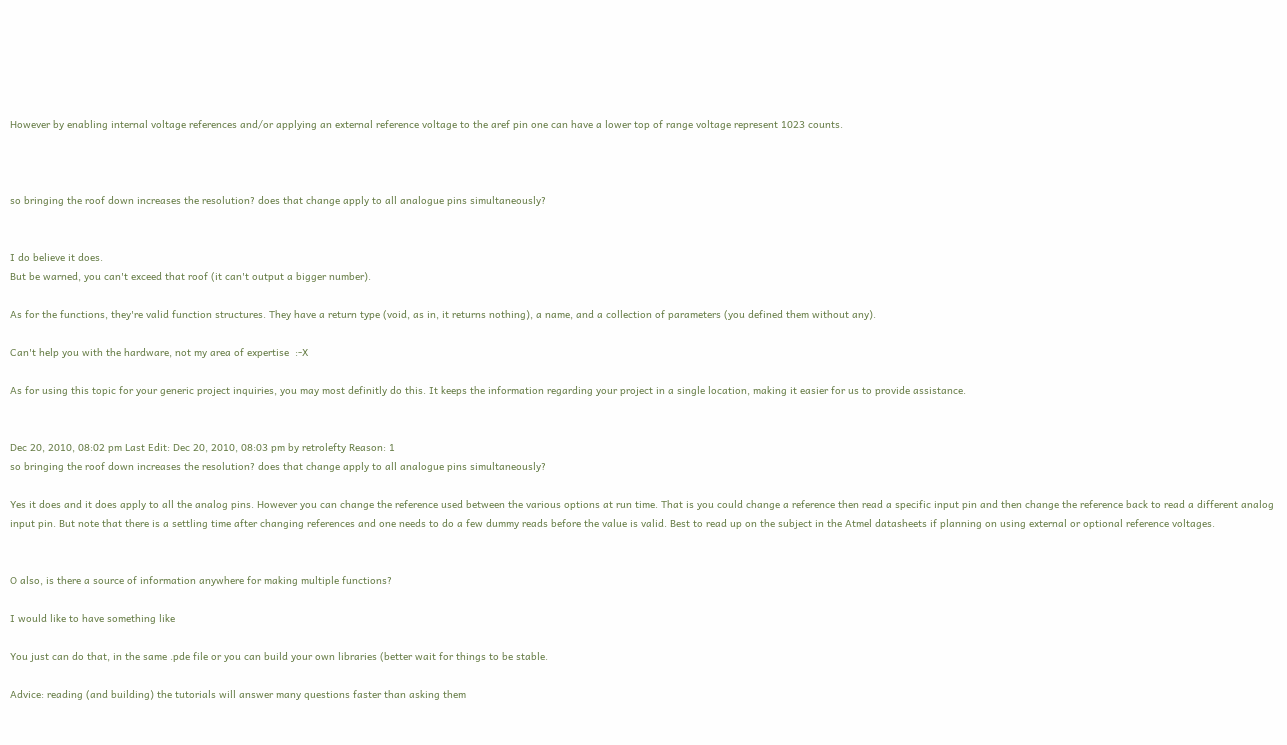However by enabling internal voltage references and/or applying an external reference voltage to the aref pin one can have a lower top of range voltage represent 1023 counts.



so bringing the roof down increases the resolution? does that change apply to all analogue pins simultaneously?


I do believe it does.
But be warned, you can't exceed that roof (it can't output a bigger number).

As for the functions, they're valid function structures. They have a return type (void, as in, it returns nothing), a name, and a collection of parameters (you defined them without any).

Can't help you with the hardware, not my area of expertise  :-X

As for using this topic for your generic project inquiries, you may most definitly do this. It keeps the information regarding your project in a single location, making it easier for us to provide assistance.


Dec 20, 2010, 08:02 pm Last Edit: Dec 20, 2010, 08:03 pm by retrolefty Reason: 1
so bringing the roof down increases the resolution? does that change apply to all analogue pins simultaneously?

Yes it does and it does apply to all the analog pins. However you can change the reference used between the various options at run time. That is you could change a reference then read a specific input pin and then change the reference back to read a different analog input pin. But note that there is a settling time after changing references and one needs to do a few dummy reads before the value is valid. Best to read up on the subject in the Atmel datasheets if planning on using external or optional reference voltages.


O also, is there a source of information anywhere for making multiple functions?

I would like to have something like

You just can do that, in the same .pde file or you can build your own libraries (better wait for things to be stable.

Advice: reading (and building) the tutorials will answer many questions faster than asking them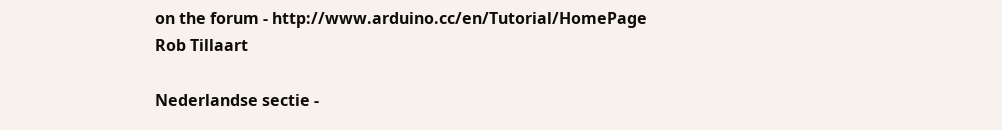on the forum - http://www.arduino.cc/en/Tutorial/HomePage
Rob Tillaart

Nederlandse sectie -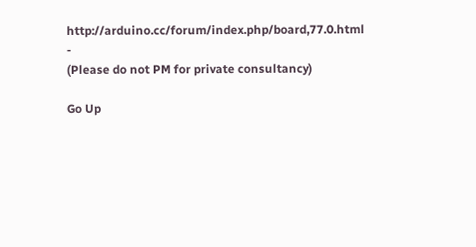http://arduino.cc/forum/index.php/board,77.0.html -
(Please do not PM for private consultancy)

Go Up